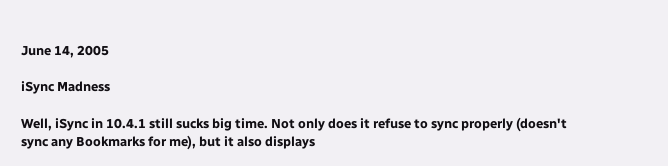June 14, 2005

iSync Madness

Well, iSync in 10.4.1 still sucks big time. Not only does it refuse to sync properly (doesn't sync any Bookmarks for me), but it also displays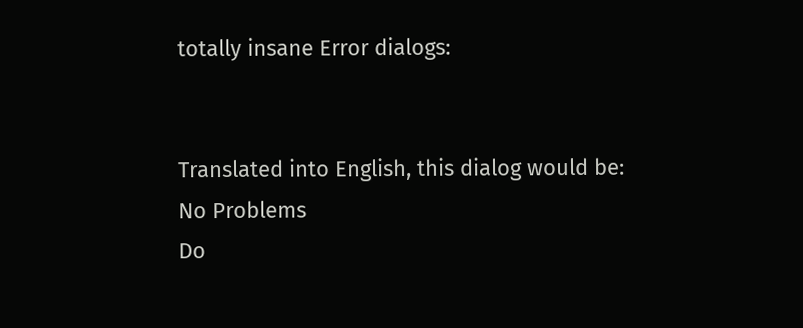totally insane Error dialogs:


Translated into English, this dialog would be:
No Problems
Do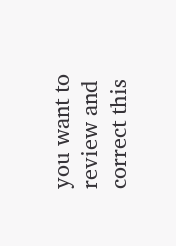you want to review and correct this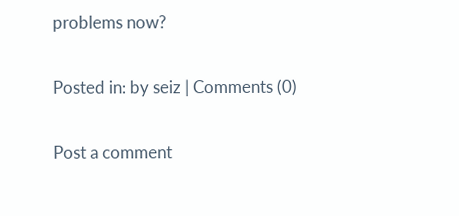problems now?

Posted in: by seiz | Comments (0)

Post a comment